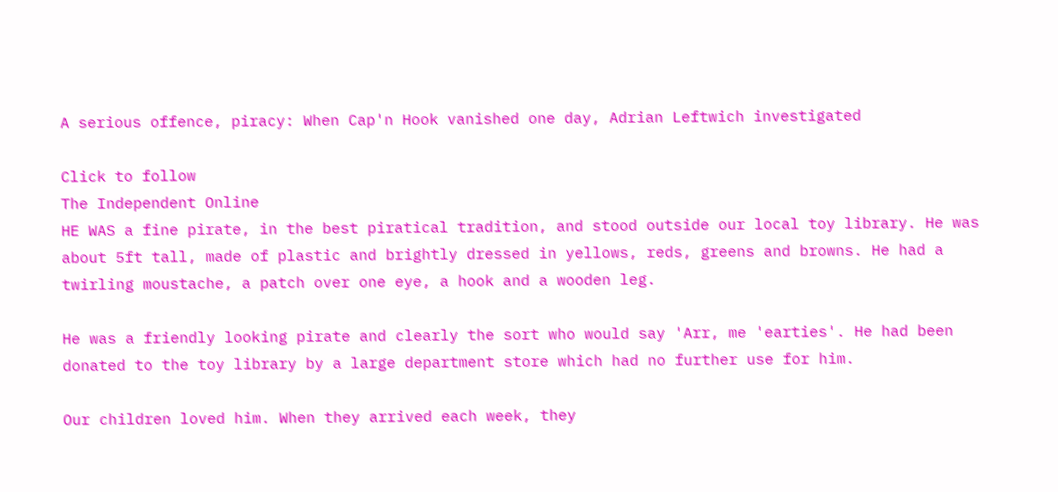A serious offence, piracy: When Cap'n Hook vanished one day, Adrian Leftwich investigated

Click to follow
The Independent Online
HE WAS a fine pirate, in the best piratical tradition, and stood outside our local toy library. He was about 5ft tall, made of plastic and brightly dressed in yellows, reds, greens and browns. He had a twirling moustache, a patch over one eye, a hook and a wooden leg.

He was a friendly looking pirate and clearly the sort who would say 'Arr, me 'earties'. He had been donated to the toy library by a large department store which had no further use for him.

Our children loved him. When they arrived each week, they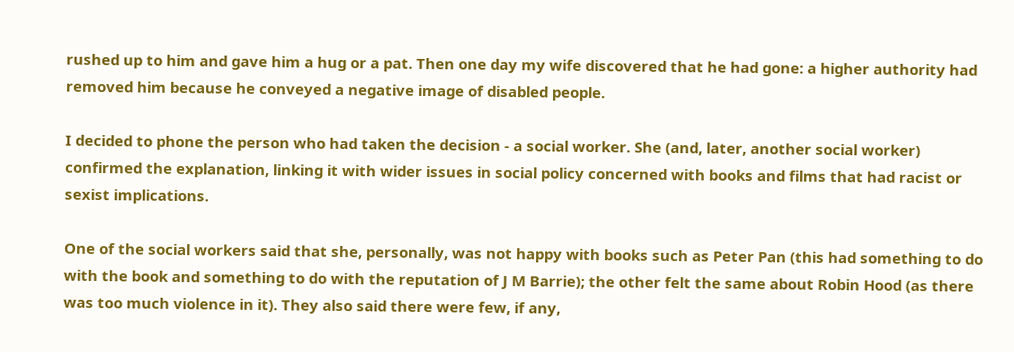rushed up to him and gave him a hug or a pat. Then one day my wife discovered that he had gone: a higher authority had removed him because he conveyed a negative image of disabled people.

I decided to phone the person who had taken the decision - a social worker. She (and, later, another social worker) confirmed the explanation, linking it with wider issues in social policy concerned with books and films that had racist or sexist implications.

One of the social workers said that she, personally, was not happy with books such as Peter Pan (this had something to do with the book and something to do with the reputation of J M Barrie); the other felt the same about Robin Hood (as there was too much violence in it). They also said there were few, if any,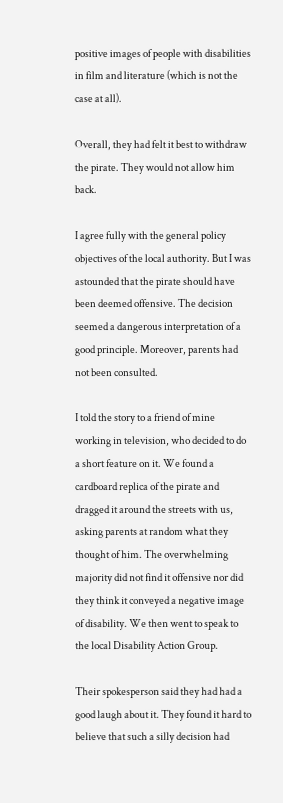positive images of people with disabilities in film and literature (which is not the case at all).

Overall, they had felt it best to withdraw the pirate. They would not allow him back.

I agree fully with the general policy objectives of the local authority. But I was astounded that the pirate should have been deemed offensive. The decision seemed a dangerous interpretation of a good principle. Moreover, parents had not been consulted.

I told the story to a friend of mine working in television, who decided to do a short feature on it. We found a cardboard replica of the pirate and dragged it around the streets with us, asking parents at random what they thought of him. The overwhelming majority did not find it offensive nor did they think it conveyed a negative image of disability. We then went to speak to the local Disability Action Group.

Their spokesperson said they had had a good laugh about it. They found it hard to believe that such a silly decision had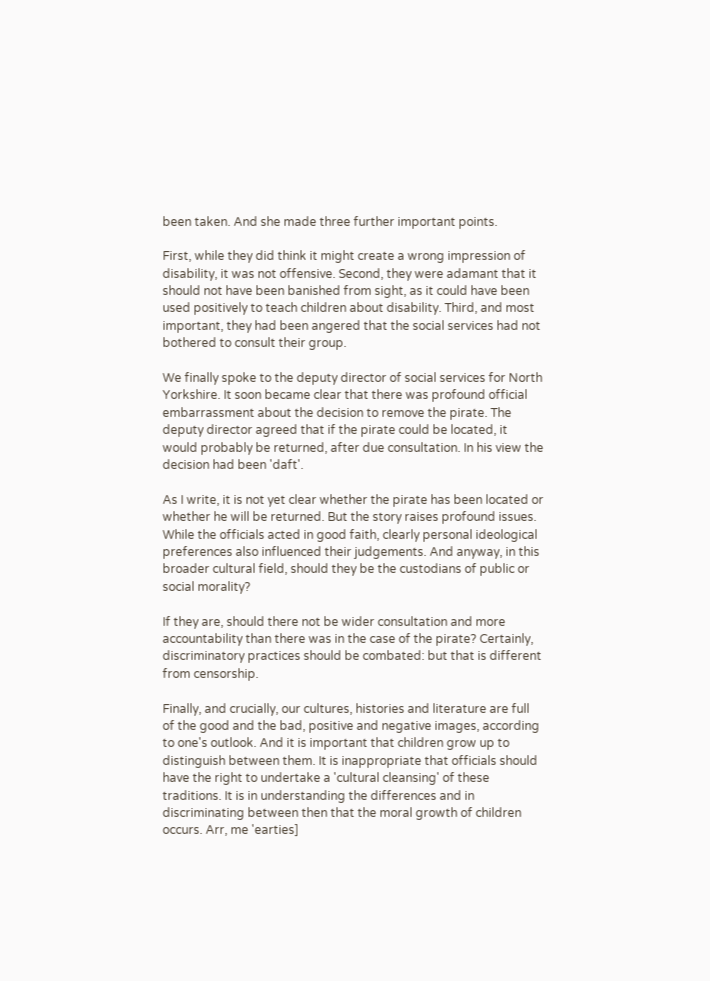been taken. And she made three further important points.

First, while they did think it might create a wrong impression of disability, it was not offensive. Second, they were adamant that it should not have been banished from sight, as it could have been used positively to teach children about disability. Third, and most important, they had been angered that the social services had not bothered to consult their group.

We finally spoke to the deputy director of social services for North Yorkshire. It soon became clear that there was profound official embarrassment about the decision to remove the pirate. The deputy director agreed that if the pirate could be located, it would probably be returned, after due consultation. In his view the decision had been 'daft'.

As I write, it is not yet clear whether the pirate has been located or whether he will be returned. But the story raises profound issues. While the officials acted in good faith, clearly personal ideological preferences also influenced their judgements. And anyway, in this broader cultural field, should they be the custodians of public or social morality?

If they are, should there not be wider consultation and more accountability than there was in the case of the pirate? Certainly, discriminatory practices should be combated: but that is different from censorship.

Finally, and crucially, our cultures, histories and literature are full of the good and the bad, positive and negative images, according to one's outlook. And it is important that children grow up to distinguish between them. It is inappropriate that officials should have the right to undertake a 'cultural cleansing' of these traditions. It is in understanding the differences and in discriminating between then that the moral growth of children occurs. Arr, me 'earties]